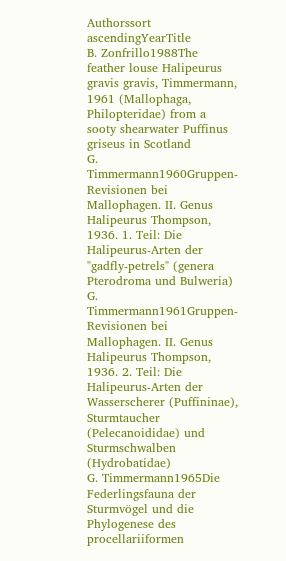Authorssort ascendingYearTitle
B. Zonfrillo1988The feather louse Halipeurus gravis gravis, Timmermann, 1961 (Mallophaga, Philopteridae) from a sooty shearwater Puffinus griseus in Scotland
G. Timmermann1960Gruppen-Revisionen bei Mallophagen. II. Genus Halipeurus Thompson, 1936. 1. Teil: Die Halipeurus-Arten der "gadfly-petrels" (genera Pterodroma und Bulweria)
G. Timmermann1961Gruppen-Revisionen bei Mallophagen. II. Genus Halipeurus Thompson, 1936. 2. Teil: Die Halipeurus-Arten der Wasserscherer (Puffininae), Sturmtaucher (Pelecanoididae) und Sturmschwalben (Hydrobatidae)
G. Timmermann1965Die Federlingsfauna der Sturmvögel und die Phylogenese des procellariiformen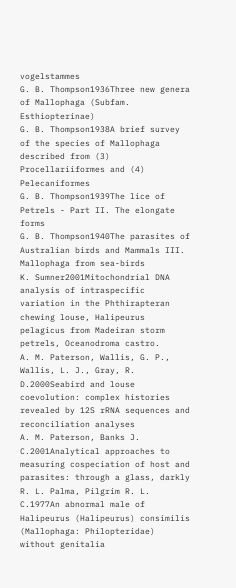vogelstammes
G. B. Thompson1936Three new genera of Mallophaga (Subfam. Esthiopterinae)
G. B. Thompson1938A brief survey of the species of Mallophaga described from (3) Procellariiformes and (4) Pelecaniformes
G. B. Thompson1939The lice of Petrels - Part II. The elongate forms
G. B. Thompson1940The parasites of Australian birds and Mammals III. Mallophaga from sea-birds
K. Sumner2001Mitochondrial DNA analysis of intraspecific variation in the Phthirapteran chewing louse, Halipeurus pelagicus from Madeiran storm petrels, Oceanodroma castro.
A. M. Paterson, Wallis, G. P., Wallis, L. J., Gray, R. D.2000Seabird and louse coevolution: complex histories revealed by 12S rRNA sequences and reconciliation analyses
A. M. Paterson, Banks J. C.2001Analytical approaches to measuring cospeciation of host and parasites: through a glass, darkly
R. L. Palma, Pilgrim R. L. C.1977An abnormal male of Halipeurus (Halipeurus) consimilis (Mallophaga: Philopteridae) without genitalia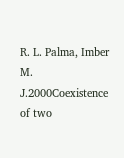R. L. Palma, Imber M. J.2000Coexistence of two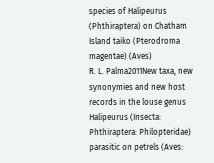species of Halipeurus (Phthiraptera) on Chatham Island taiko (Pterodroma magentae) (Aves)
R. L. Palma2011New taxa, new synonymies and new host records in the louse genus Halipeurus (Insecta: Phthiraptera: Philopteridae) parasitic on petrels (Aves: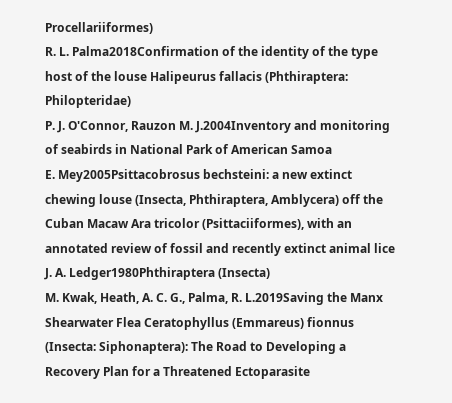Procellariiformes)
R. L. Palma2018Confirmation of the identity of the type host of the louse Halipeurus fallacis (Phthiraptera: Philopteridae)
P. J. O'Connor, Rauzon M. J.2004Inventory and monitoring of seabirds in National Park of American Samoa
E. Mey2005Psittacobrosus bechsteini: a new extinct chewing louse (Insecta, Phthiraptera, Amblycera) off the Cuban Macaw Ara tricolor (Psittaciiformes), with an annotated review of fossil and recently extinct animal lice
J. A. Ledger1980Phthiraptera (Insecta)
M. Kwak, Heath, A. C. G., Palma, R. L.2019Saving the Manx Shearwater Flea Ceratophyllus (Emmareus) fionnus (Insecta: Siphonaptera): The Road to Developing a Recovery Plan for a Threatened Ectoparasite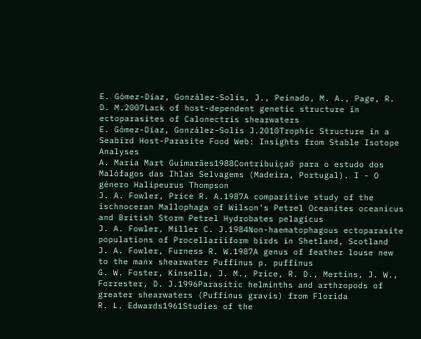E. Gómez-Díaz, González-Solís, J., Peinado, M. A., Page, R. D. M.2007Lack of host-dependent genetic structure in ectoparasites of Calonectris shearwaters
E. Gómez-Díaz, González-Solís J.2010Trophic Structure in a Seabird Host-Parasite Food Web: Insights from Stable Isotope Analyses
A. Maria Mart Guimarães1988Contribuiçaõ para o estudo dos Malófagos das Ihlas Selvagems (Madeira, Portugal). I - O género Halipeurus Thompson
J. A. Fowler, Price R. A.1987A comparitive study of the ischnoceran Mallophaga of Wilson's Petrel Oceanites oceanicus and British Storm Petrel Hydrobates pelagicus
J. A. Fowler, Miller C. J.1984Non-haematophagous ectoparasite populations of Procellariiform birds in Shetland, Scotland
J. A. Fowler, Furness R. W.1987A genus of feather louse new to the manx shearwater Puffinus p. puffinus
G. W. Foster, Kinsella, J. M., Price, R. D., Mertins, J. W., Forrester, D. J.1996Parasitic helminths and arthropods of greater shearwaters (Puffinus gravis) from Florida
R. L. Edwards1961Studies of the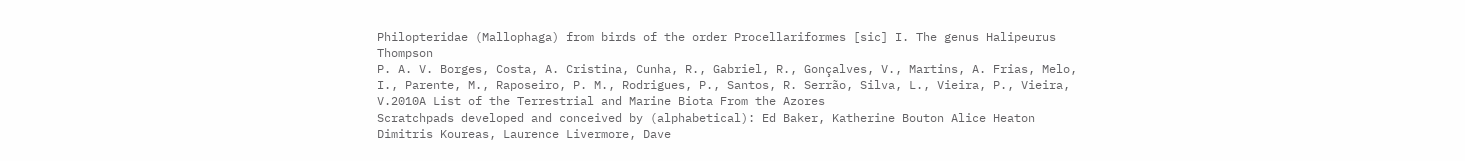Philopteridae (Mallophaga) from birds of the order Procellariformes [sic] I. The genus Halipeurus Thompson
P. A. V. Borges, Costa, A. Cristina, Cunha, R., Gabriel, R., Gonçalves, V., Martins, A. Frias, Melo, I., Parente, M., Raposeiro, P. M., Rodrigues, P., Santos, R. Serrão, Silva, L., Vieira, P., Vieira, V.2010A List of the Terrestrial and Marine Biota From the Azores
Scratchpads developed and conceived by (alphabetical): Ed Baker, Katherine Bouton Alice Heaton Dimitris Koureas, Laurence Livermore, Dave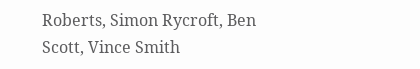Roberts, Simon Rycroft, Ben Scott, Vince Smith